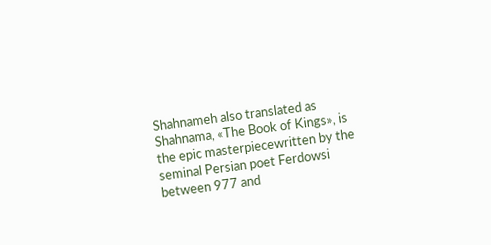Shahnameh also translated as Shahnama, «The Book of Kings», is the epic masterpiecewritten by the seminal Persian poet Ferdowsi between 977 and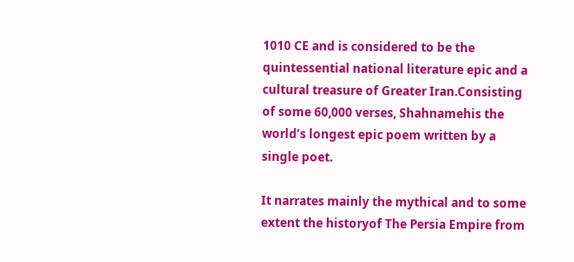1010 CE and is considered to be the quintessential national literature epic and a cultural treasure of Greater Iran.Consisting of some 60,000 verses, Shahnamehis the world’s longest epic poem written by a single poet.

It narrates mainly the mythical and to some extent the historyof The Persia Empire from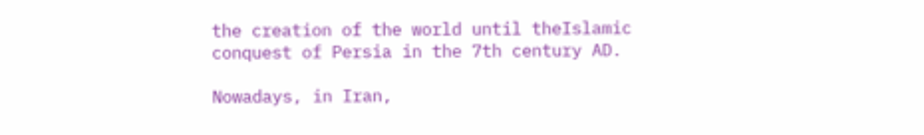the creation of the world until theIslamic conquest of Persia in the 7th century AD.

Nowadays, in Iran,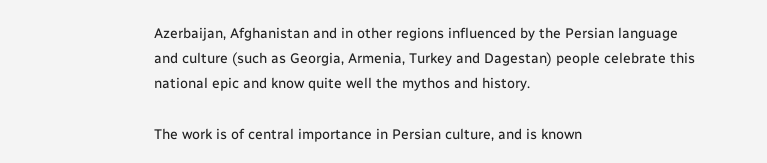Azerbaijan, Afghanistan and in other regions influenced by the Persian language and culture (such as Georgia, Armenia, Turkey and Dagestan) people celebrate this national epic and know quite well the mythos and history.

The work is of central importance in Persian culture, and is known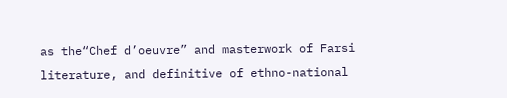as the“Chef d’oeuvre” and masterwork of Farsi literature, and definitive of ethno-national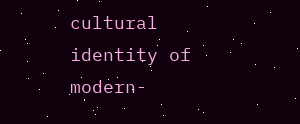cultural identity of modern-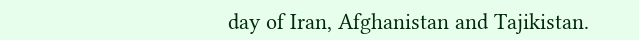day of Iran, Afghanistan and Tajikistan.